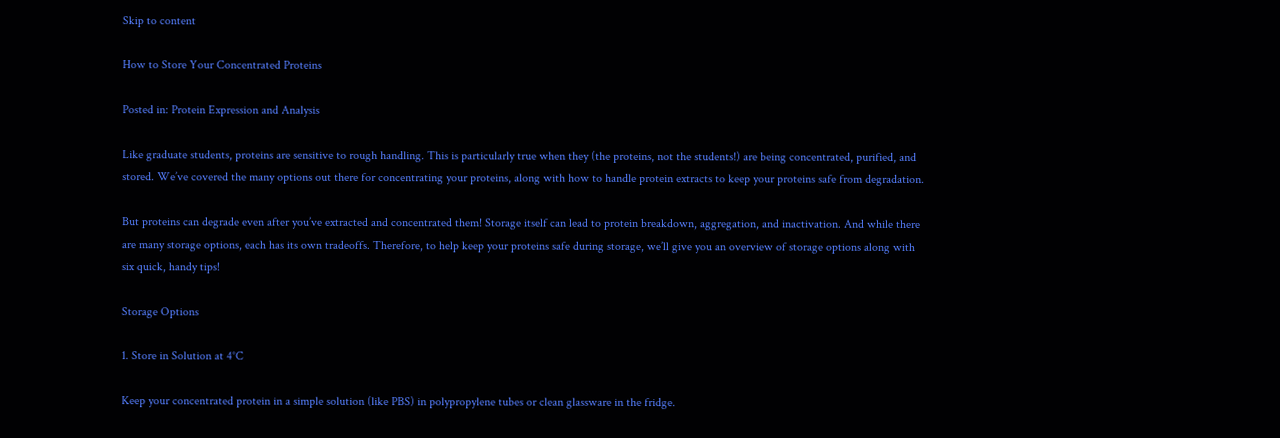Skip to content

How to Store Your Concentrated Proteins

Posted in: Protein Expression and Analysis

Like graduate students, proteins are sensitive to rough handling. This is particularly true when they (the proteins, not the students!) are being concentrated, purified, and stored. We’ve covered the many options out there for concentrating your proteins, along with how to handle protein extracts to keep your proteins safe from degradation.

But proteins can degrade even after you’ve extracted and concentrated them! Storage itself can lead to protein breakdown, aggregation, and inactivation. And while there are many storage options, each has its own tradeoffs. Therefore, to help keep your proteins safe during storage, we’ll give you an overview of storage options along with six quick, handy tips!

Storage Options

1. Store in Solution at 4°C

Keep your concentrated protein in a simple solution (like PBS) in polypropylene tubes or clean glassware in the fridge.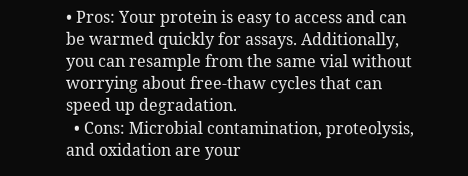• Pros: Your protein is easy to access and can be warmed quickly for assays. Additionally, you can resample from the same vial without worrying about free-thaw cycles that can speed up degradation.
  • Cons: Microbial contamination, proteolysis, and oxidation are your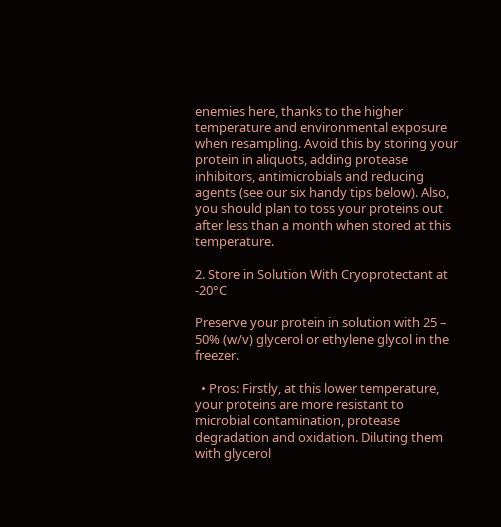enemies here, thanks to the higher temperature and environmental exposure when resampling. Avoid this by storing your protein in aliquots, adding protease inhibitors, antimicrobials and reducing agents (see our six handy tips below). Also, you should plan to toss your proteins out after less than a month when stored at this temperature.

2. Store in Solution With Cryoprotectant at -20°C

Preserve your protein in solution with 25 – 50% (w/v) glycerol or ethylene glycol in the freezer.

  • Pros: Firstly, at this lower temperature, your proteins are more resistant to microbial contamination, protease degradation and oxidation. Diluting them with glycerol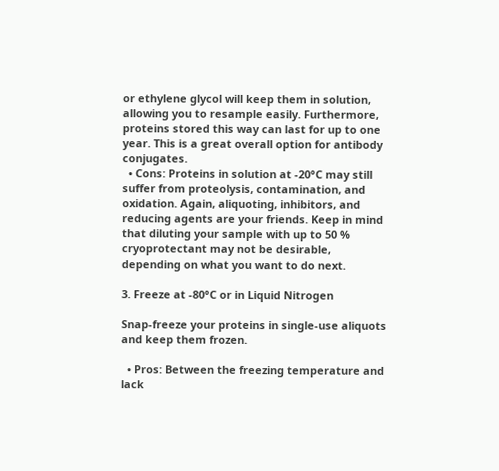or ethylene glycol will keep them in solution, allowing you to resample easily. Furthermore, proteins stored this way can last for up to one year. This is a great overall option for antibody conjugates.
  • Cons: Proteins in solution at -20°C may still suffer from proteolysis, contamination, and oxidation. Again, aliquoting, inhibitors, and reducing agents are your friends. Keep in mind that diluting your sample with up to 50 % cryoprotectant may not be desirable, depending on what you want to do next.

3. Freeze at -80°C or in Liquid Nitrogen

Snap-freeze your proteins in single-use aliquots and keep them frozen.

  • Pros: Between the freezing temperature and lack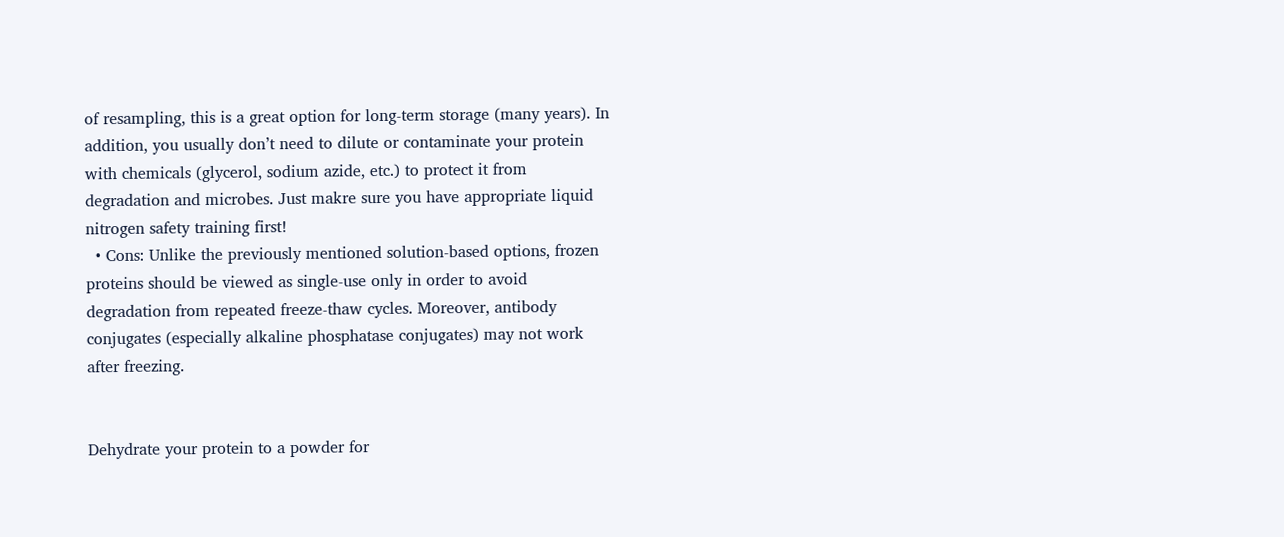of resampling, this is a great option for long-term storage (many years). In addition, you usually don’t need to dilute or contaminate your protein with chemicals (glycerol, sodium azide, etc.) to protect it from degradation and microbes. Just makre sure you have appropriate liquid nitrogen safety training first!
  • Cons: Unlike the previously mentioned solution-based options, frozen proteins should be viewed as single-use only in order to avoid degradation from repeated freeze-thaw cycles. Moreover, antibody conjugates (especially alkaline phosphatase conjugates) may not work after freezing.


Dehydrate your protein to a powder for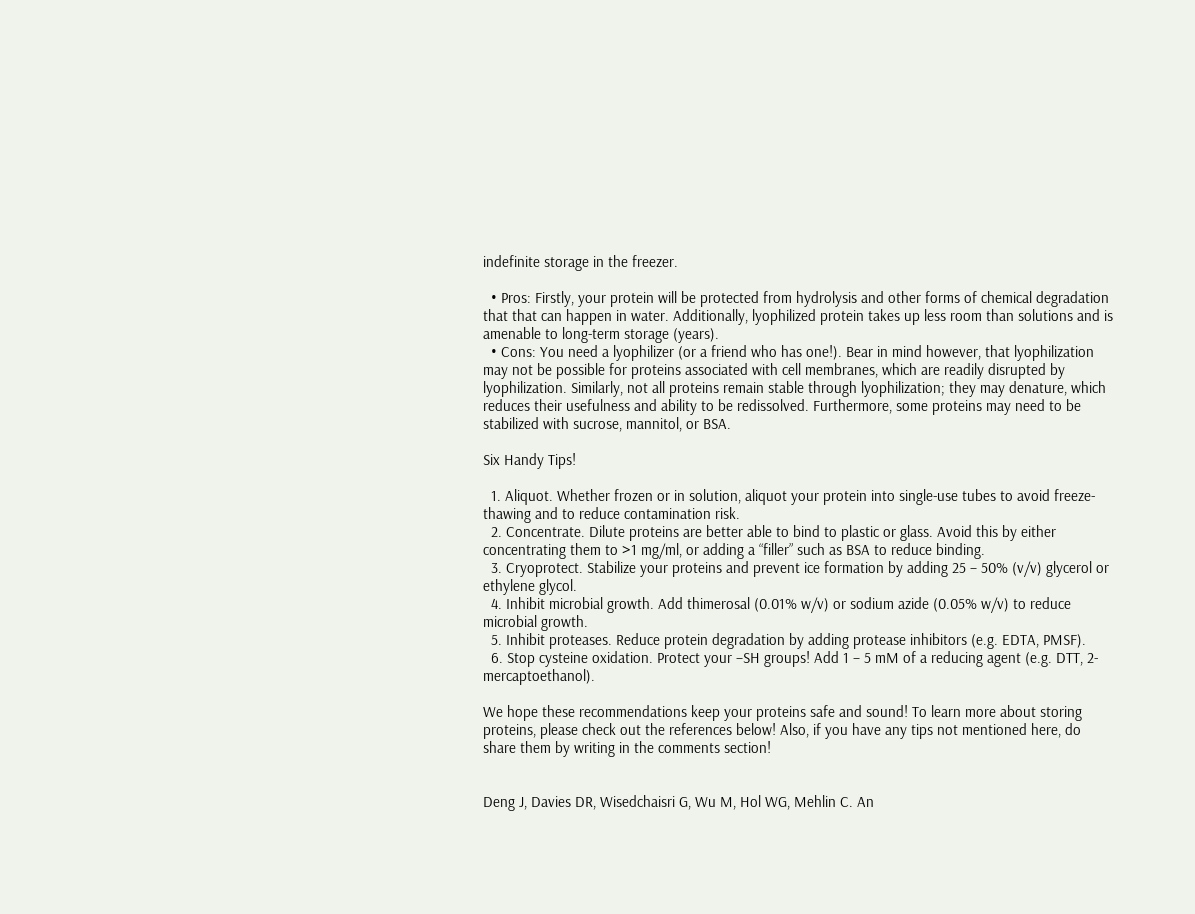indefinite storage in the freezer.

  • Pros: Firstly, your protein will be protected from hydrolysis and other forms of chemical degradation that that can happen in water. Additionally, lyophilized protein takes up less room than solutions and is amenable to long-term storage (years).
  • Cons: You need a lyophilizer (or a friend who has one!). Bear in mind however, that lyophilization may not be possible for proteins associated with cell membranes, which are readily disrupted by lyophilization. Similarly, not all proteins remain stable through lyophilization; they may denature, which reduces their usefulness and ability to be redissolved. Furthermore, some proteins may need to be stabilized with sucrose, mannitol, or BSA.

Six Handy Tips!

  1. Aliquot. Whether frozen or in solution, aliquot your protein into single-use tubes to avoid freeze-thawing and to reduce contamination risk.
  2. Concentrate. Dilute proteins are better able to bind to plastic or glass. Avoid this by either concentrating them to >1 mg/ml, or adding a “filler” such as BSA to reduce binding.
  3. Cryoprotect. Stabilize your proteins and prevent ice formation by adding 25 – 50% (v/v) glycerol or ethylene glycol.
  4. Inhibit microbial growth. Add thimerosal (0.01% w/v) or sodium azide (0.05% w/v) to reduce microbial growth.
  5. Inhibit proteases. Reduce protein degradation by adding protease inhibitors (e.g. EDTA, PMSF).
  6. Stop cysteine oxidation. Protect your –SH groups! Add 1 – 5 mM of a reducing agent (e.g. DTT, 2-mercaptoethanol).

We hope these recommendations keep your proteins safe and sound! To learn more about storing proteins, please check out the references below! Also, if you have any tips not mentioned here, do share them by writing in the comments section!


Deng J, Davies DR, Wisedchaisri G, Wu M, Hol WG, Mehlin C. An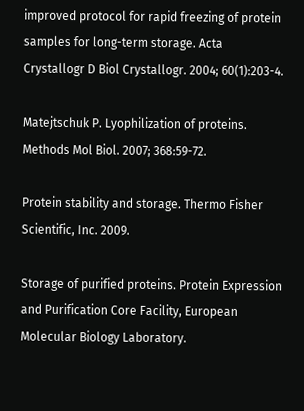improved protocol for rapid freezing of protein samples for long-term storage. Acta Crystallogr D Biol Crystallogr. 2004; 60(1):203-4.

Matejtschuk P. Lyophilization of proteins. Methods Mol Biol. 2007; 368:59-72.

Protein stability and storage. Thermo Fisher Scientific, Inc. 2009.

Storage of purified proteins. Protein Expression and Purification Core Facility, European Molecular Biology Laboratory.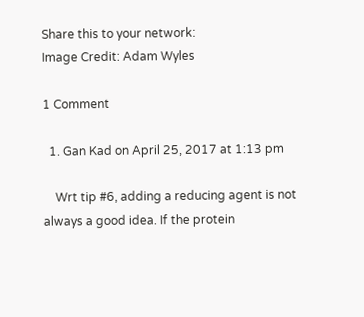Share this to your network:
Image Credit: Adam Wyles

1 Comment

  1. Gan Kad on April 25, 2017 at 1:13 pm

    Wrt tip #6, adding a reducing agent is not always a good idea. If the protein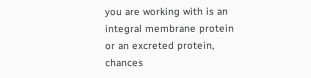you are working with is an integral membrane protein or an excreted protein, chances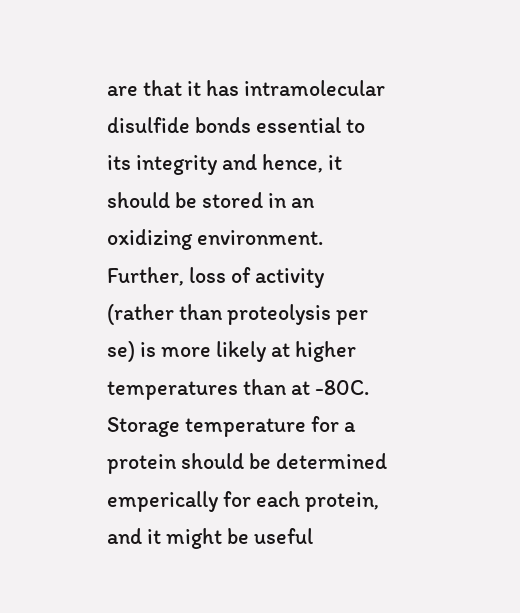are that it has intramolecular disulfide bonds essential to its integrity and hence, it should be stored in an oxidizing environment. Further, loss of activity (rather than proteolysis per se) is more likely at higher temperatures than at -80C. Storage temperature for a protein should be determined emperically for each protein, and it might be useful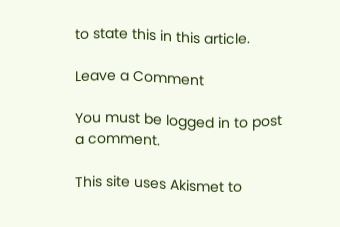to state this in this article.

Leave a Comment

You must be logged in to post a comment.

This site uses Akismet to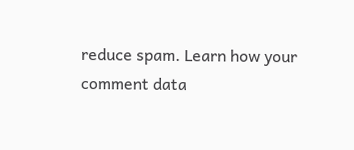reduce spam. Learn how your comment data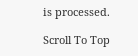is processed.

Scroll To Top